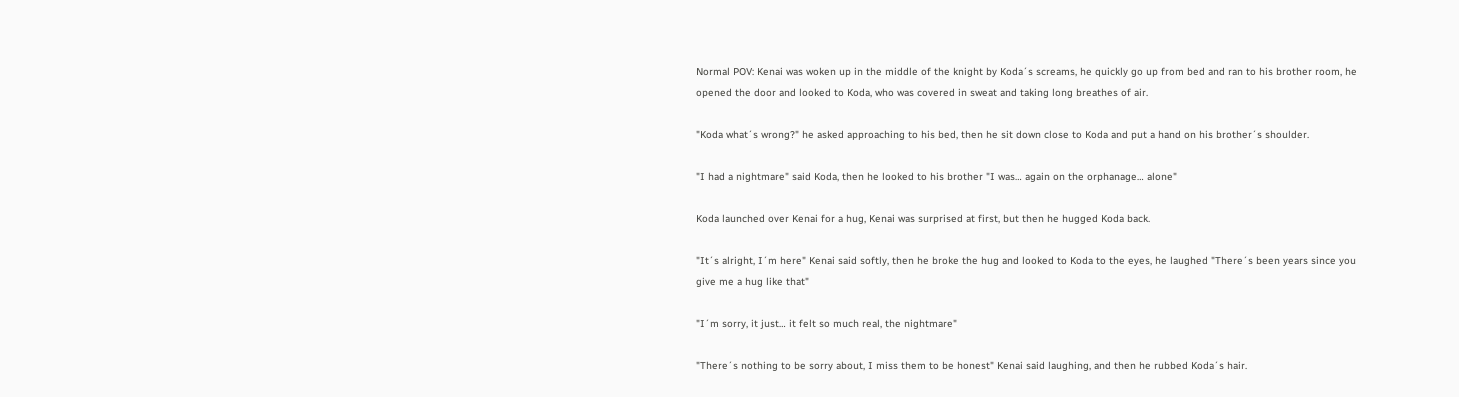Normal POV: Kenai was woken up in the middle of the knight by Koda´s screams, he quickly go up from bed and ran to his brother room, he opened the door and looked to Koda, who was covered in sweat and taking long breathes of air.

"Koda what´s wrong?" he asked approaching to his bed, then he sit down close to Koda and put a hand on his brother´s shoulder.

"I had a nightmare" said Koda, then he looked to his brother "I was… again on the orphanage… alone"

Koda launched over Kenai for a hug, Kenai was surprised at first, but then he hugged Koda back.

"It´s alright, I´m here" Kenai said softly, then he broke the hug and looked to Koda to the eyes, he laughed "There´s been years since you give me a hug like that"

"I´m sorry, it just… it felt so much real, the nightmare"

"There´s nothing to be sorry about, I miss them to be honest" Kenai said laughing, and then he rubbed Koda´s hair.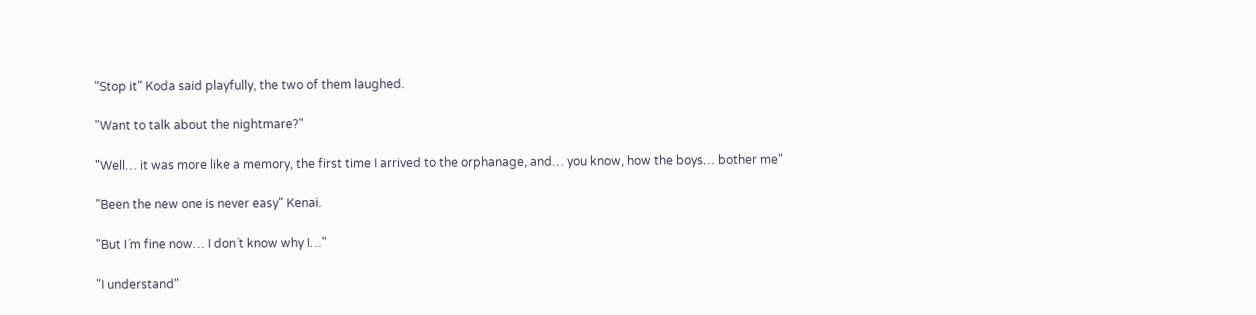"Stop it" Koda said playfully, the two of them laughed.

"Want to talk about the nightmare?"

"Well… it was more like a memory, the first time I arrived to the orphanage, and… you know, how the boys… bother me"

"Been the new one is never easy" Kenai.

"But I´m fine now… I don´t know why I…"

"I understand"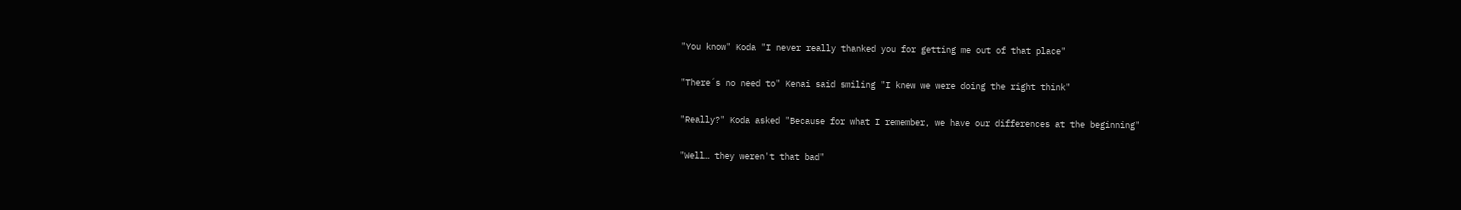"You know" Koda "I never really thanked you for getting me out of that place"

"There´s no need to" Kenai said smiling "I knew we were doing the right think"

"Really?" Koda asked "Because for what I remember, we have our differences at the beginning"

"Well… they weren't that bad"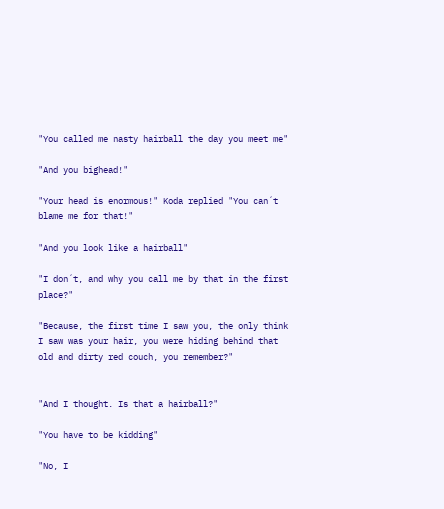"You called me nasty hairball the day you meet me"

"And you bighead!"

"Your head is enormous!" Koda replied "You can´t blame me for that!"

"And you look like a hairball"

"I don´t, and why you call me by that in the first place?"

"Because, the first time I saw you, the only think I saw was your hair, you were hiding behind that old and dirty red couch, you remember?"


"And I thought. Is that a hairball?"

"You have to be kidding"

"No, I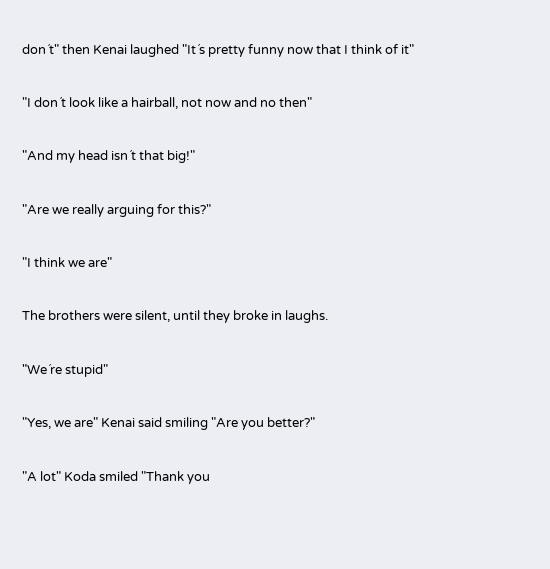don´t" then Kenai laughed "It´s pretty funny now that I think of it"

"I don´t look like a hairball, not now and no then"

"And my head isn´t that big!"

"Are we really arguing for this?"

"I think we are"

The brothers were silent, until they broke in laughs.

"We´re stupid"

"Yes, we are" Kenai said smiling "Are you better?"

"A lot" Koda smiled "Thank you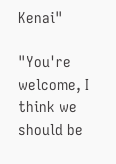Kenai"

"You're welcome, I think we should be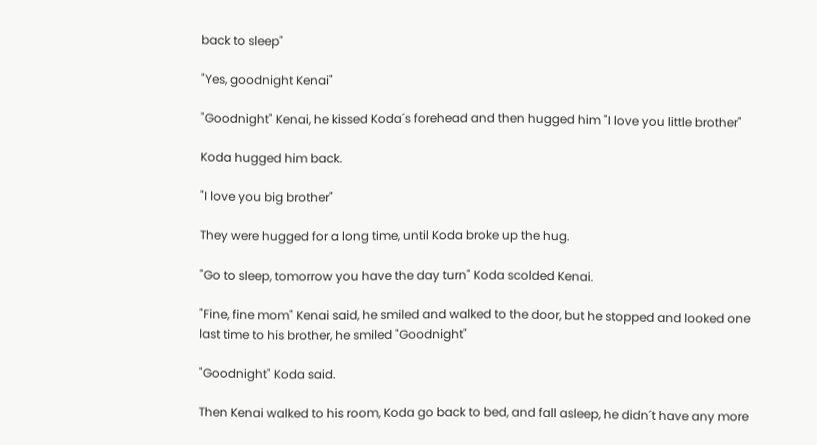back to sleep"

"Yes, goodnight Kenai"

"Goodnight" Kenai, he kissed Koda´s forehead and then hugged him "I love you little brother"

Koda hugged him back.

"I love you big brother"

They were hugged for a long time, until Koda broke up the hug.

"Go to sleep, tomorrow you have the day turn" Koda scolded Kenai.

"Fine, fine mom" Kenai said, he smiled and walked to the door, but he stopped and looked one last time to his brother, he smiled "Goodnight"

"Goodnight" Koda said.

Then Kenai walked to his room, Koda go back to bed, and fall asleep, he didn´t have any more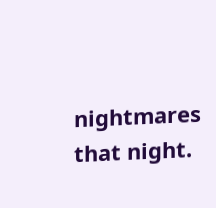nightmares that night.